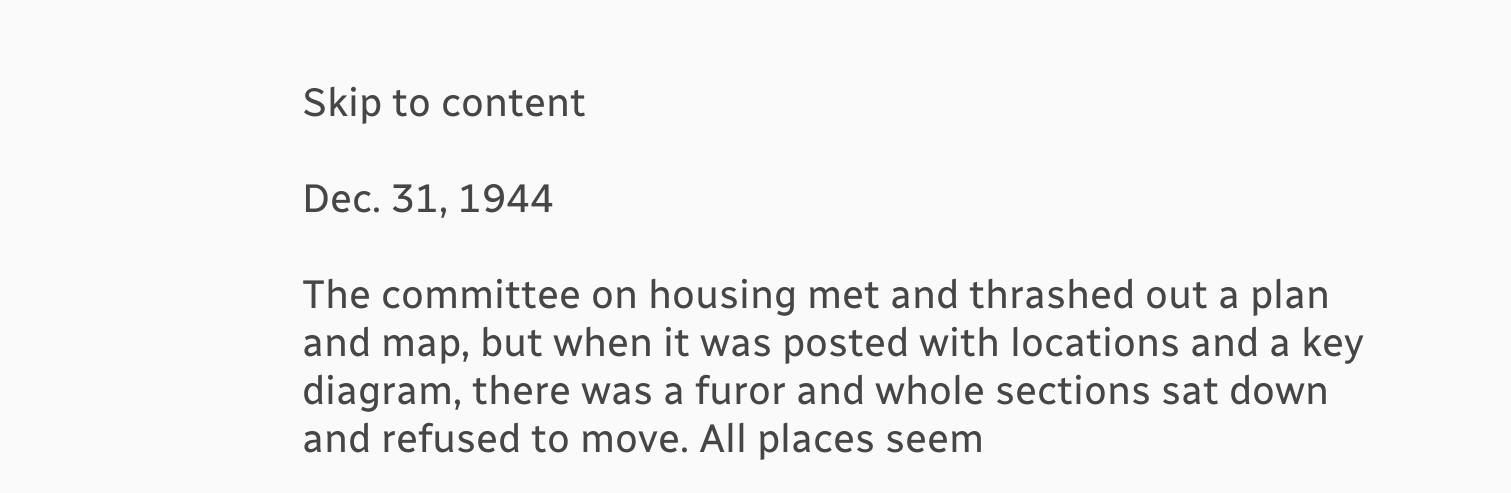Skip to content

Dec. 31, 1944

The committee on housing met and thrashed out a plan and map, but when it was posted with locations and a key diagram, there was a furor and whole sections sat down and refused to move. All places seem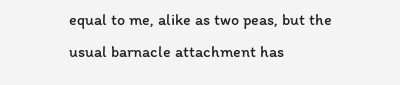equal to me, alike as two peas, but the usual barnacle attachment has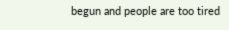begun and people are too tired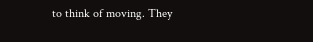to think of moving. They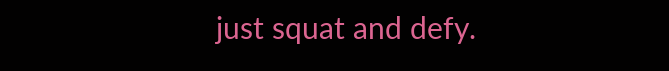just squat and defy.